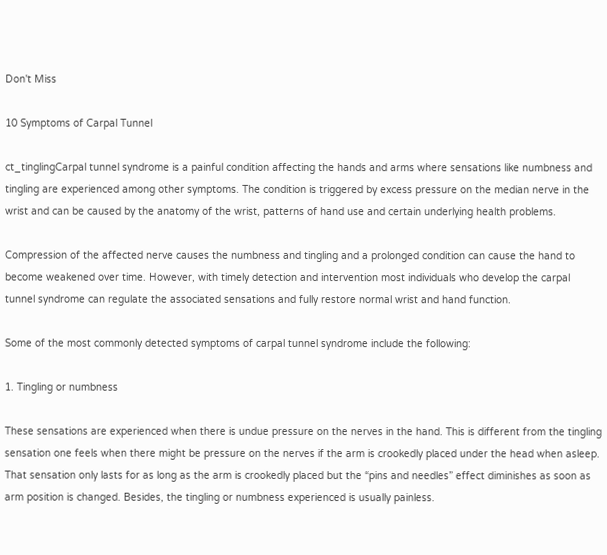Don't Miss

10 Symptoms of Carpal Tunnel

ct_tinglingCarpal tunnel syndrome is a painful condition affecting the hands and arms where sensations like numbness and tingling are experienced among other symptoms. The condition is triggered by excess pressure on the median nerve in the wrist and can be caused by the anatomy of the wrist, patterns of hand use and certain underlying health problems.

Compression of the affected nerve causes the numbness and tingling and a prolonged condition can cause the hand to become weakened over time. However, with timely detection and intervention most individuals who develop the carpal tunnel syndrome can regulate the associated sensations and fully restore normal wrist and hand function.

Some of the most commonly detected symptoms of carpal tunnel syndrome include the following:

1. Tingling or numbness

These sensations are experienced when there is undue pressure on the nerves in the hand. This is different from the tingling sensation one feels when there might be pressure on the nerves if the arm is crookedly placed under the head when asleep. That sensation only lasts for as long as the arm is crookedly placed but the “pins and needles” effect diminishes as soon as arm position is changed. Besides, the tingling or numbness experienced is usually painless.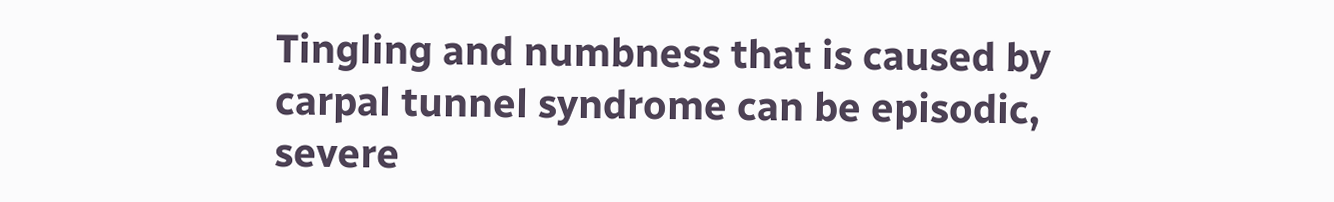Tingling and numbness that is caused by carpal tunnel syndrome can be episodic, severe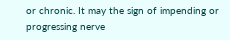or chronic. It may the sign of impending or progressing nerve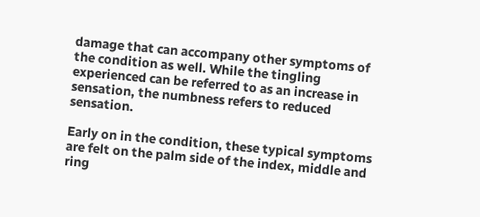damage that can accompany other symptoms of the condition as well. While the tingling experienced can be referred to as an increase in sensation, the numbness refers to reduced sensation.

Early on in the condition, these typical symptoms are felt on the palm side of the index, middle and ring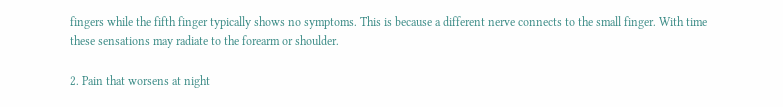fingers while the fifth finger typically shows no symptoms. This is because a different nerve connects to the small finger. With time these sensations may radiate to the forearm or shoulder.

2. Pain that worsens at night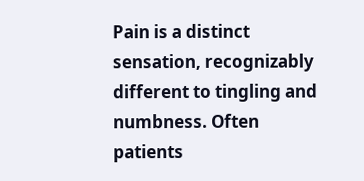Pain is a distinct sensation, recognizably different to tingling and numbness. Often patients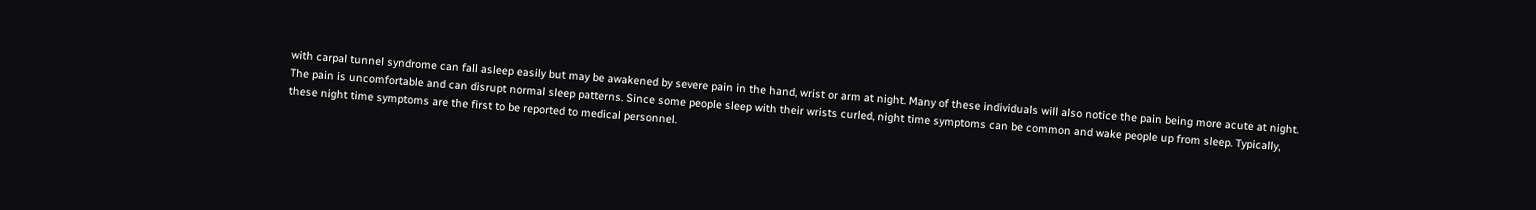with carpal tunnel syndrome can fall asleep easily but may be awakened by severe pain in the hand, wrist or arm at night. Many of these individuals will also notice the pain being more acute at night. The pain is uncomfortable and can disrupt normal sleep patterns. Since some people sleep with their wrists curled, night time symptoms can be common and wake people up from sleep. Typically, these night time symptoms are the first to be reported to medical personnel.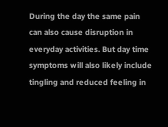During the day the same pain can also cause disruption in everyday activities. But day time symptoms will also likely include tingling and reduced feeling in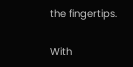the fingertips.

With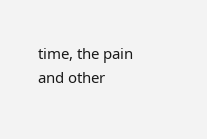time, the pain and other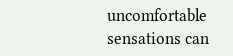uncomfortable sensations can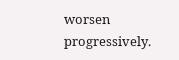worsen progressively.